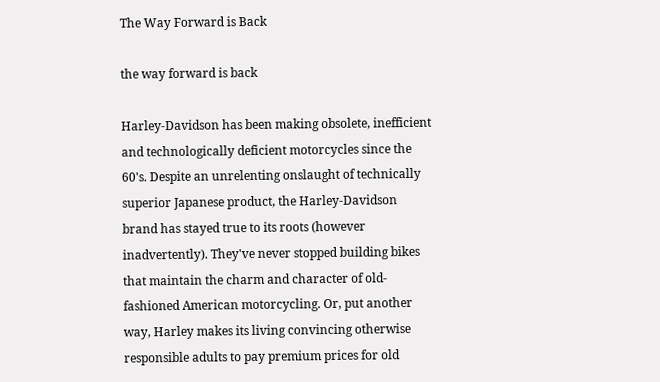The Way Forward is Back

the way forward is back

Harley-Davidson has been making obsolete, inefficient and technologically deficient motorcycles since the 60's. Despite an unrelenting onslaught of technically superior Japanese product, the Harley-Davidson brand has stayed true to its roots (however inadvertently). They've never stopped building bikes that maintain the charm and character of old-fashioned American motorcycling. Or, put another way, Harley makes its living convincing otherwise responsible adults to pay premium prices for old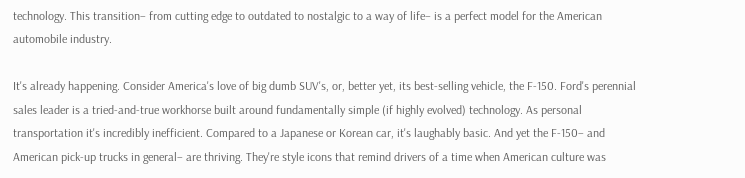technology. This transition– from cutting edge to outdated to nostalgic to a way of life– is a perfect model for the American automobile industry.

It's already happening. Consider America's love of big dumb SUV's, or, better yet, its best-selling vehicle, the F-150. Ford's perennial sales leader is a tried-and-true workhorse built around fundamentally simple (if highly evolved) technology. As personal transportation it's incredibly inefficient. Compared to a Japanese or Korean car, it's laughably basic. And yet the F-150– and American pick-up trucks in general– are thriving. They're style icons that remind drivers of a time when American culture was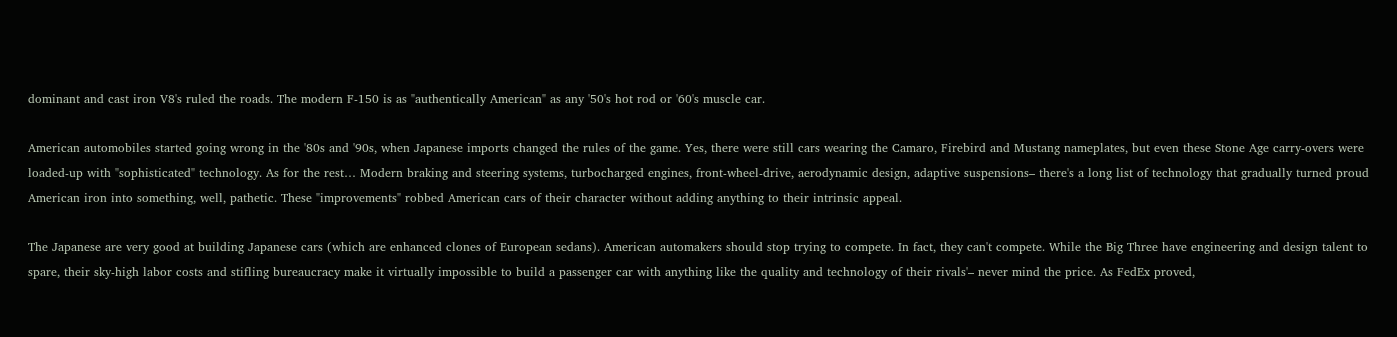dominant and cast iron V8's ruled the roads. The modern F-150 is as "authentically American" as any '50's hot rod or '60's muscle car.

American automobiles started going wrong in the '80s and '90s, when Japanese imports changed the rules of the game. Yes, there were still cars wearing the Camaro, Firebird and Mustang nameplates, but even these Stone Age carry-overs were loaded-up with "sophisticated" technology. As for the rest… Modern braking and steering systems, turbocharged engines, front-wheel-drive, aerodynamic design, adaptive suspensions– there's a long list of technology that gradually turned proud American iron into something, well, pathetic. These "improvements" robbed American cars of their character without adding anything to their intrinsic appeal.

The Japanese are very good at building Japanese cars (which are enhanced clones of European sedans). American automakers should stop trying to compete. In fact, they can't compete. While the Big Three have engineering and design talent to spare, their sky-high labor costs and stifling bureaucracy make it virtually impossible to build a passenger car with anything like the quality and technology of their rivals'– never mind the price. As FedEx proved,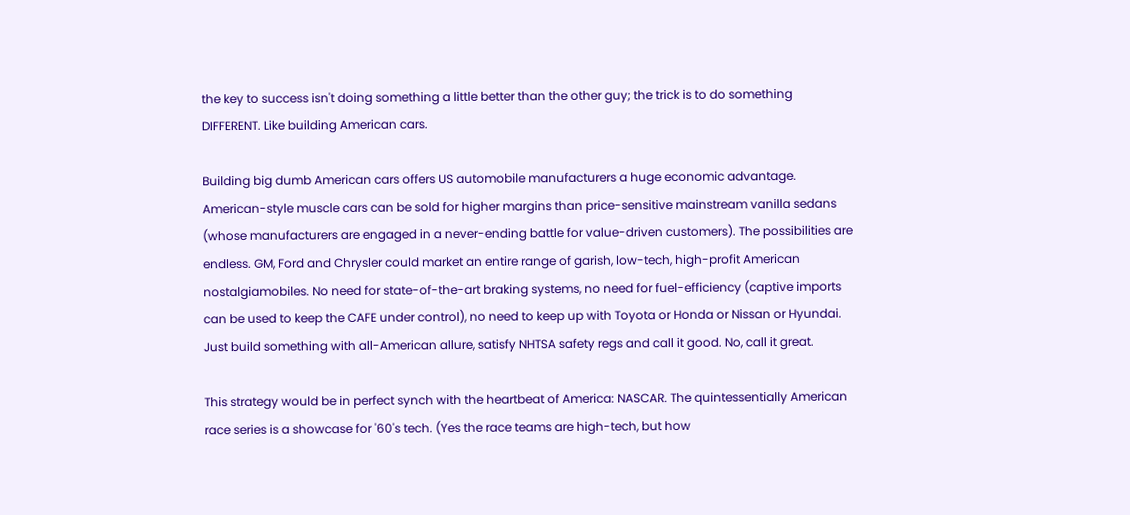the key to success isn't doing something a little better than the other guy; the trick is to do something DIFFERENT. Like building American cars.

Building big dumb American cars offers US automobile manufacturers a huge economic advantage. American-style muscle cars can be sold for higher margins than price-sensitive mainstream vanilla sedans (whose manufacturers are engaged in a never-ending battle for value-driven customers). The possibilities are endless. GM, Ford and Chrysler could market an entire range of garish, low-tech, high-profit American nostalgiamobiles. No need for state-of-the-art braking systems, no need for fuel-efficiency (captive imports can be used to keep the CAFE under control), no need to keep up with Toyota or Honda or Nissan or Hyundai. Just build something with all-American allure, satisfy NHTSA safety regs and call it good. No, call it great.

This strategy would be in perfect synch with the heartbeat of America: NASCAR. The quintessentially American race series is a showcase for '60's tech. (Yes the race teams are high-tech, but how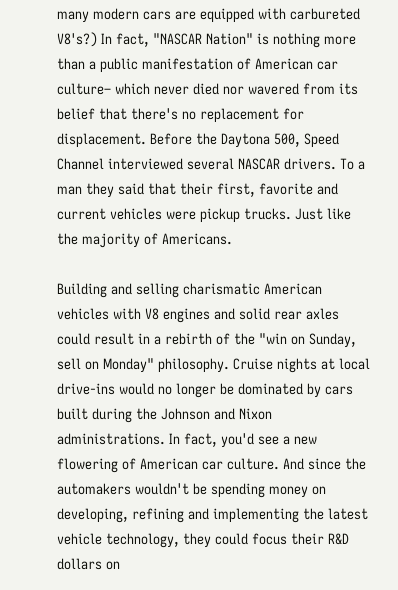many modern cars are equipped with carbureted V8's?) In fact, "NASCAR Nation" is nothing more than a public manifestation of American car culture– which never died nor wavered from its belief that there's no replacement for displacement. Before the Daytona 500, Speed Channel interviewed several NASCAR drivers. To a man they said that their first, favorite and current vehicles were pickup trucks. Just like the majority of Americans.

Building and selling charismatic American vehicles with V8 engines and solid rear axles could result in a rebirth of the "win on Sunday, sell on Monday" philosophy. Cruise nights at local drive-ins would no longer be dominated by cars built during the Johnson and Nixon administrations. In fact, you'd see a new flowering of American car culture. And since the automakers wouldn't be spending money on developing, refining and implementing the latest vehicle technology, they could focus their R&D dollars on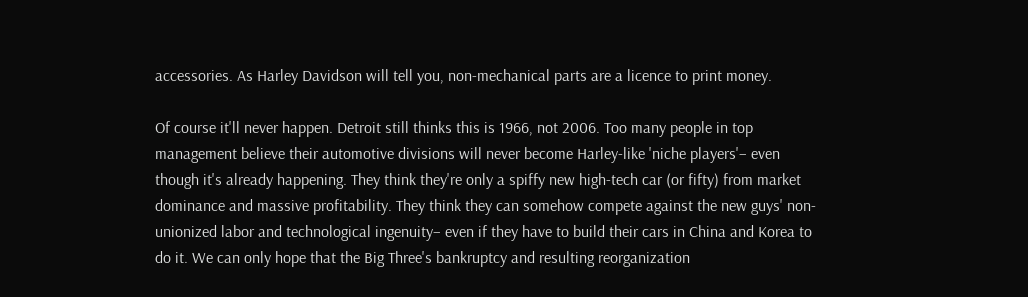accessories. As Harley Davidson will tell you, non-mechanical parts are a licence to print money.

Of course it'll never happen. Detroit still thinks this is 1966, not 2006. Too many people in top management believe their automotive divisions will never become Harley-like 'niche players'– even though it's already happening. They think they're only a spiffy new high-tech car (or fifty) from market dominance and massive profitability. They think they can somehow compete against the new guys' non-unionized labor and technological ingenuity– even if they have to build their cars in China and Korea to do it. We can only hope that the Big Three's bankruptcy and resulting reorganization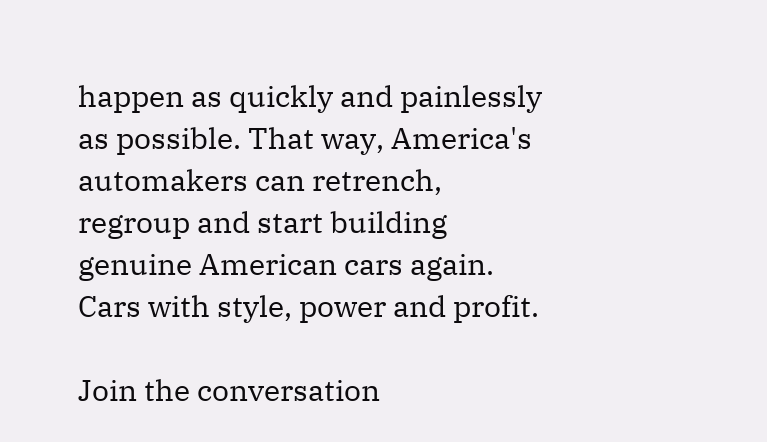happen as quickly and painlessly as possible. That way, America's automakers can retrench, regroup and start building genuine American cars again. Cars with style, power and profit.

Join the conversation